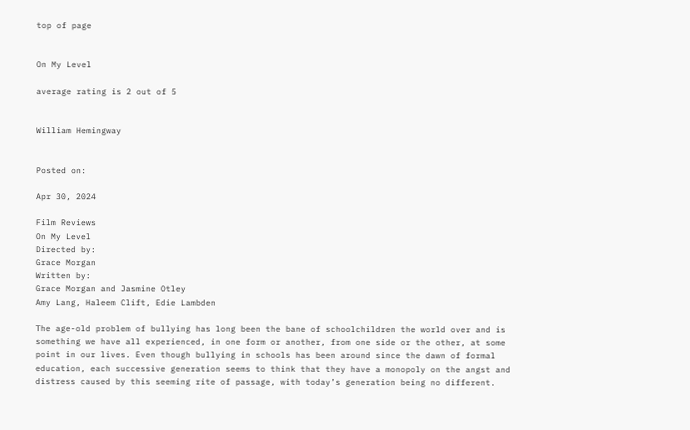top of page


On My Level

average rating is 2 out of 5


William Hemingway


Posted on:

Apr 30, 2024

Film Reviews
On My Level
Directed by:
Grace Morgan
Written by:
Grace Morgan and Jasmine Otley
Amy Lang, Haleem Clift, Edie Lambden

The age-old problem of bullying has long been the bane of schoolchildren the world over and is something we have all experienced, in one form or another, from one side or the other, at some point in our lives. Even though bullying in schools has been around since the dawn of formal education, each successive generation seems to think that they have a monopoly on the angst and distress caused by this seeming rite of passage, with today’s generation being no different.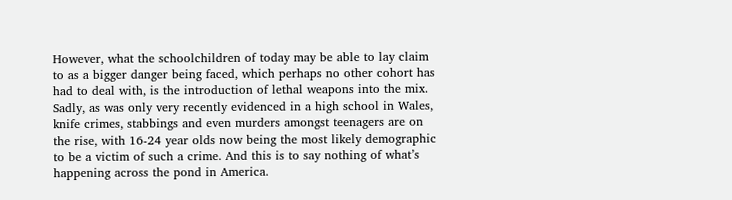However, what the schoolchildren of today may be able to lay claim to as a bigger danger being faced, which perhaps no other cohort has had to deal with, is the introduction of lethal weapons into the mix. Sadly, as was only very recently evidenced in a high school in Wales, knife crimes, stabbings and even murders amongst teenagers are on the rise, with 16-24 year olds now being the most likely demographic to be a victim of such a crime. And this is to say nothing of what’s happening across the pond in America.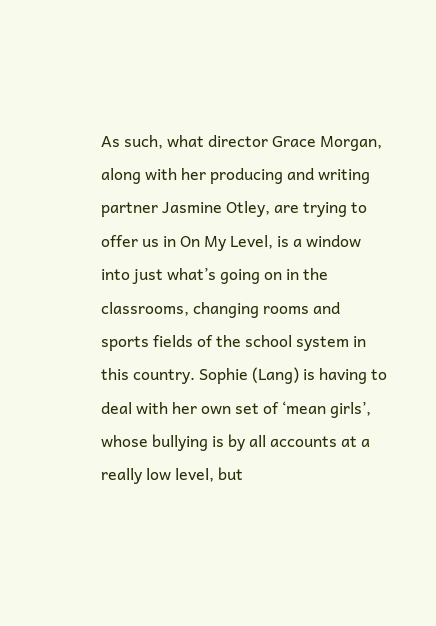As such, what director Grace Morgan, along with her producing and writing partner Jasmine Otley, are trying to offer us in On My Level, is a window into just what’s going on in the classrooms, changing rooms and sports fields of the school system in this country. Sophie (Lang) is having to deal with her own set of ‘mean girls’, whose bullying is by all accounts at a really low level, but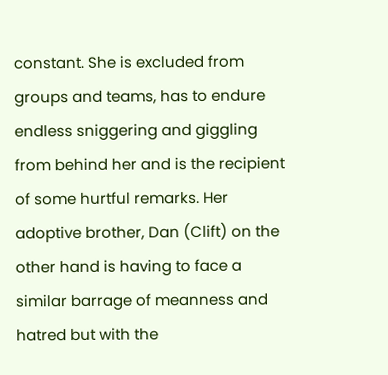constant. She is excluded from groups and teams, has to endure endless sniggering and giggling from behind her and is the recipient of some hurtful remarks. Her adoptive brother, Dan (Clift) on the other hand is having to face a similar barrage of meanness and hatred but with the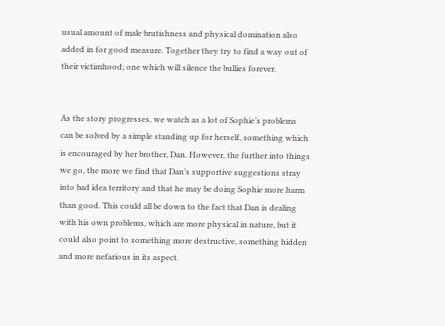usual amount of male brutishness and physical domination also added in for good measure. Together they try to find a way out of their victimhood; one which will silence the bullies forever.


As the story progresses, we watch as a lot of Sophie’s problems can be solved by a simple standing up for herself, something which is encouraged by her brother, Dan. However, the further into things we go, the more we find that Dan’s supportive suggestions stray into bad idea territory and that he may be doing Sophie more harm than good. This could all be down to the fact that Dan is dealing with his own problems, which are more physical in nature, but it could also point to something more destructive, something hidden and more nefarious in its aspect.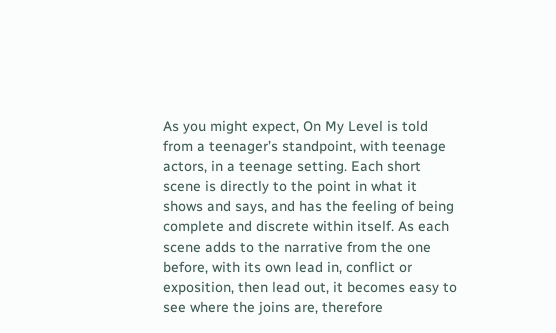As you might expect, On My Level is told from a teenager’s standpoint, with teenage actors, in a teenage setting. Each short scene is directly to the point in what it shows and says, and has the feeling of being complete and discrete within itself. As each scene adds to the narrative from the one before, with its own lead in, conflict or exposition, then lead out, it becomes easy to see where the joins are, therefore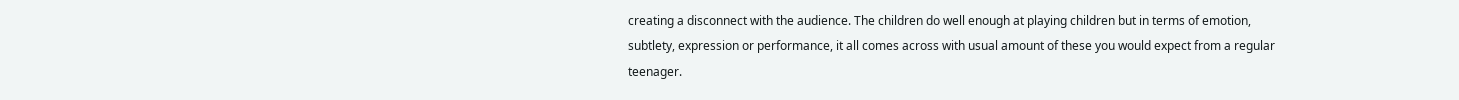creating a disconnect with the audience. The children do well enough at playing children but in terms of emotion, subtlety, expression or performance, it all comes across with usual amount of these you would expect from a regular teenager.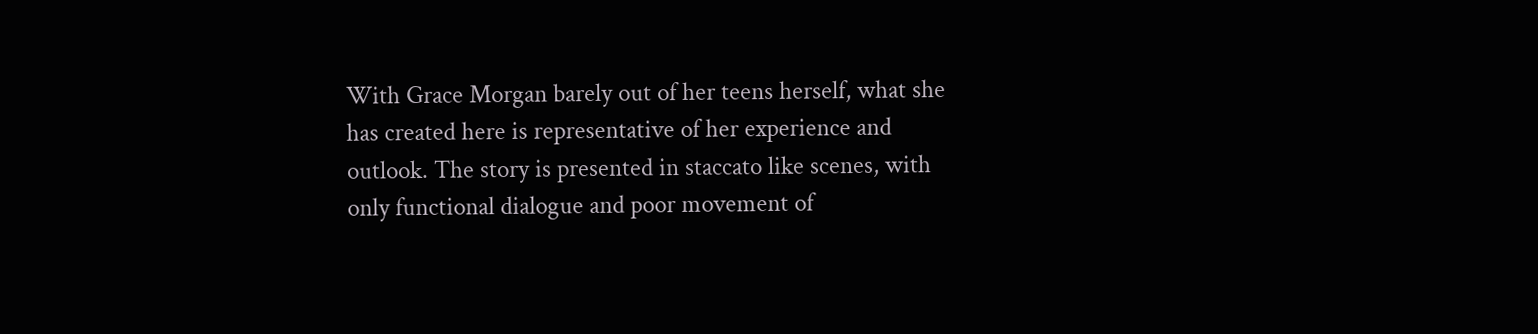With Grace Morgan barely out of her teens herself, what she has created here is representative of her experience and outlook. The story is presented in staccato like scenes, with only functional dialogue and poor movement of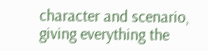character and scenario, giving everything the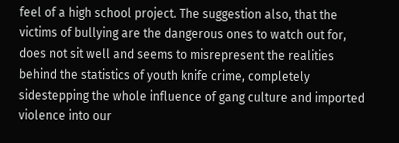feel of a high school project. The suggestion also, that the victims of bullying are the dangerous ones to watch out for, does not sit well and seems to misrepresent the realities behind the statistics of youth knife crime, completely sidestepping the whole influence of gang culture and imported violence into our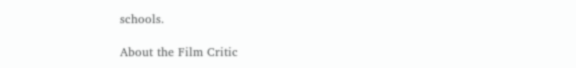schools.

About the Film Critic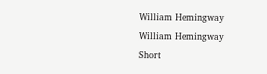William Hemingway
William Hemingway
Short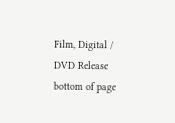Film, Digital / DVD Release
bottom of page